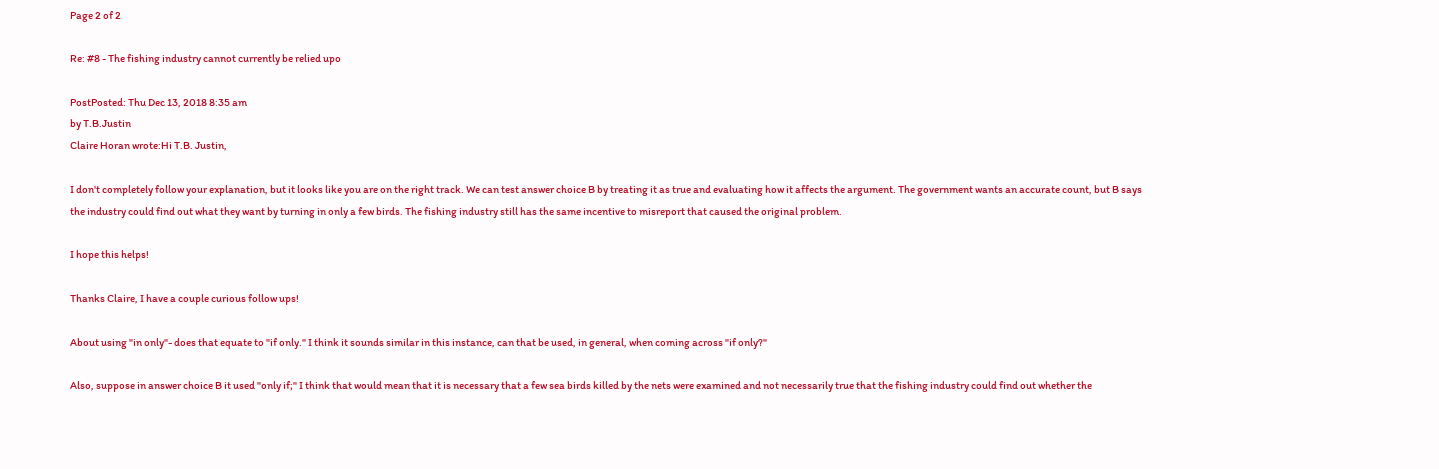Page 2 of 2

Re: #8 - The fishing industry cannot currently be relied upo

PostPosted: Thu Dec 13, 2018 8:35 am
by T.B.Justin
Claire Horan wrote:Hi T.B. Justin,

I don't completely follow your explanation, but it looks like you are on the right track. We can test answer choice B by treating it as true and evaluating how it affects the argument. The government wants an accurate count, but B says the industry could find out what they want by turning in only a few birds. The fishing industry still has the same incentive to misreport that caused the original problem.

I hope this helps!

Thanks Claire, I have a couple curious follow ups!

About using "in only"- does that equate to "if only." I think it sounds similar in this instance, can that be used, in general, when coming across "if only?"

Also, suppose in answer choice B it used "only if;" I think that would mean that it is necessary that a few sea birds killed by the nets were examined and not necessarily true that the fishing industry could find out whether the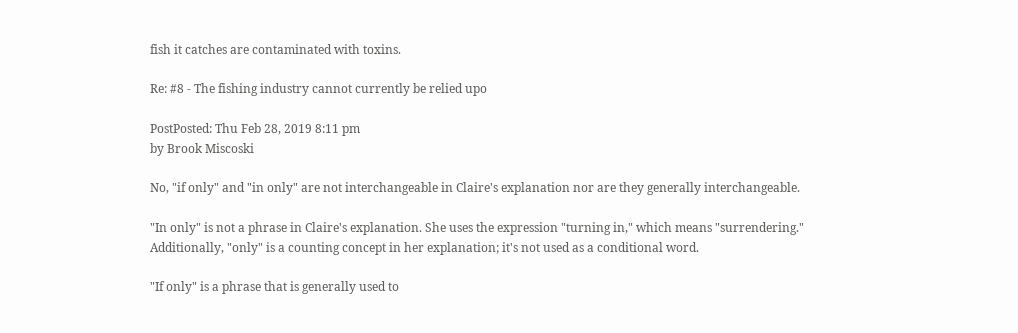fish it catches are contaminated with toxins.

Re: #8 - The fishing industry cannot currently be relied upo

PostPosted: Thu Feb 28, 2019 8:11 pm
by Brook Miscoski

No, "if only" and "in only" are not interchangeable in Claire's explanation nor are they generally interchangeable.

"In only" is not a phrase in Claire's explanation. She uses the expression "turning in," which means "surrendering." Additionally, "only" is a counting concept in her explanation; it's not used as a conditional word.

"If only" is a phrase that is generally used to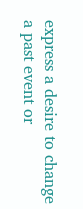express a desire to change a past event or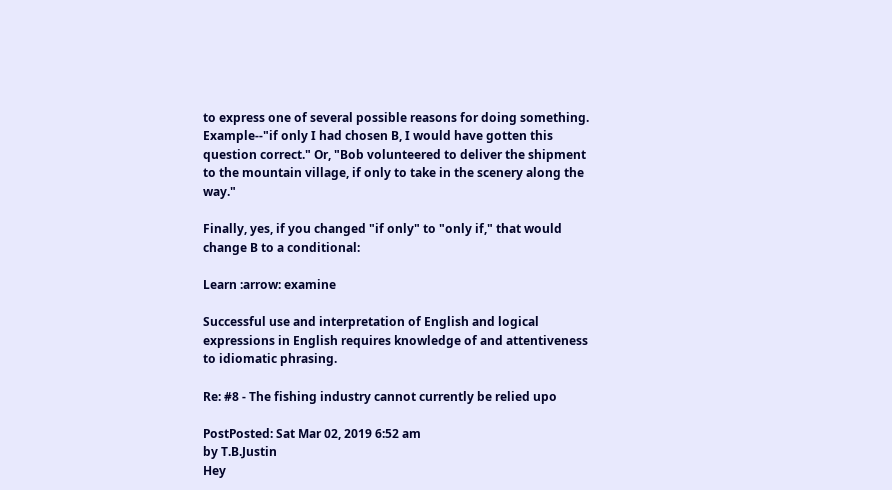to express one of several possible reasons for doing something. Example--"if only I had chosen B, I would have gotten this question correct." Or, "Bob volunteered to deliver the shipment to the mountain village, if only to take in the scenery along the way."

Finally, yes, if you changed "if only" to "only if," that would change B to a conditional:

Learn :arrow: examine

Successful use and interpretation of English and logical expressions in English requires knowledge of and attentiveness to idiomatic phrasing.

Re: #8 - The fishing industry cannot currently be relied upo

PostPosted: Sat Mar 02, 2019 6:52 am
by T.B.Justin
Hey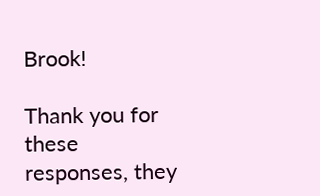Brook!

Thank you for these responses, they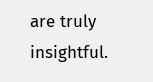are truly insightful.